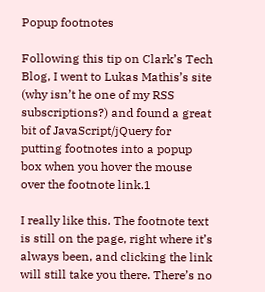Popup footnotes

Following this tip on Clark’s Tech Blog, I went to Lukas Mathis’s site (why isn’t he one of my RSS subscriptions?) and found a great bit of JavaScript/jQuery for putting footnotes into a popup box when you hover the mouse over the footnote link.1

I really like this. The footnote text is still on the page, right where it’s always been, and clicking the link will still take you there. There’s no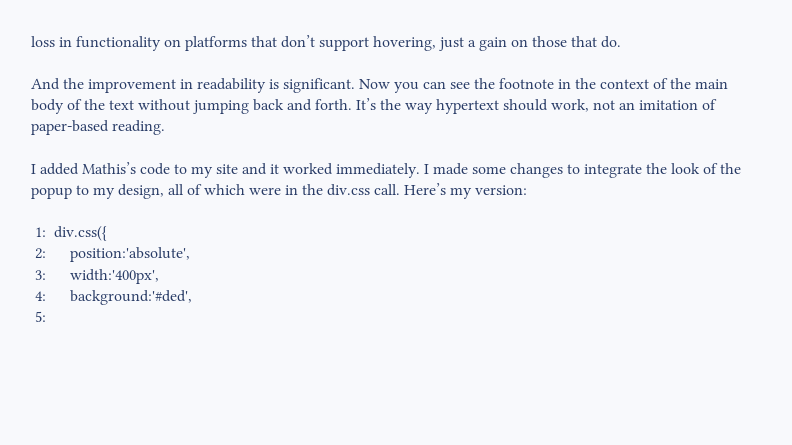loss in functionality on platforms that don’t support hovering, just a gain on those that do.

And the improvement in readability is significant. Now you can see the footnote in the context of the main body of the text without jumping back and forth. It’s the way hypertext should work, not an imitation of paper-based reading.

I added Mathis’s code to my site and it worked immediately. I made some changes to integrate the look of the popup to my design, all of which were in the div.css call. Here’s my version:

 1:  div.css({
 2:      position:'absolute',
 3:      width:'400px',
 4:      background:'#ded',
 5: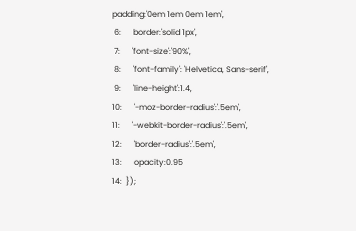padding:'0em 1em 0em 1em',
 6:      border:'solid 1px',
 7:      'font-size':'90%',
 8:      'font-family': 'Helvetica, Sans-serif',
 9:      'line-height':1.4,
10:      '-moz-border-radius':'.5em',
11:      '-webkit-border-radius':'.5em',
12:      'border-radius':'.5em',
13:      opacity:0.95
14:  });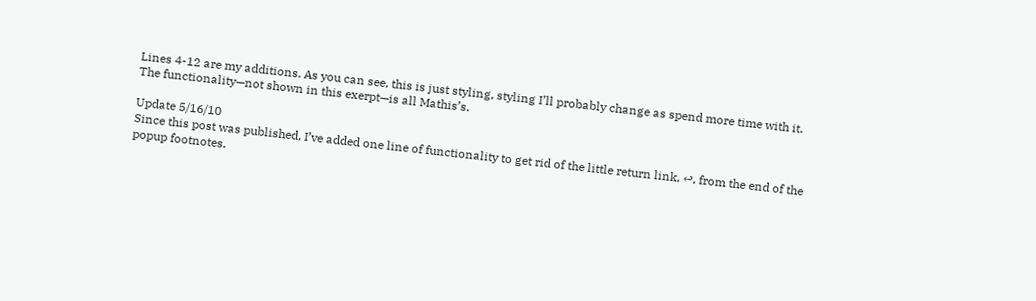Lines 4-12 are my additions. As you can see, this is just styling, styling I’ll probably change as spend more time with it. The functionality—not shown in this exerpt—is all Mathis’s.

Update 5/16/10
Since this post was published, I’ve added one line of functionality to get rid of the little return link, ↩, from the end of the popup footnotes.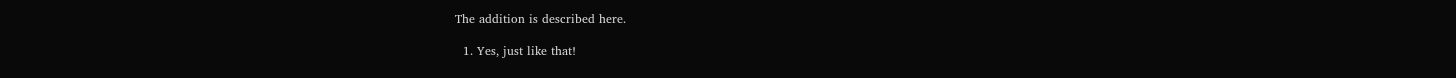The addition is described here.

  1. Yes, just like that!